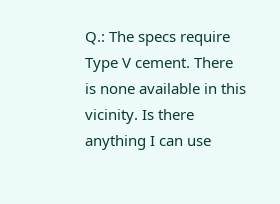Q.: The specs require Type V cement. There is none available in this vicinity. Is there anything I can use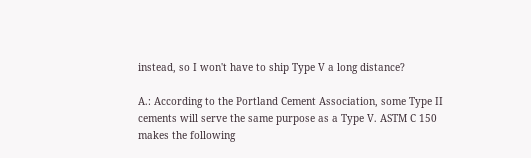instead, so I won't have to ship Type V a long distance?

A.: According to the Portland Cement Association, some Type II cements will serve the same purpose as a Type V. ASTM C 150 makes the following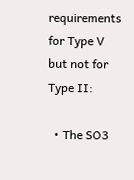requirements for Type V but not for Type II:

  • The SO3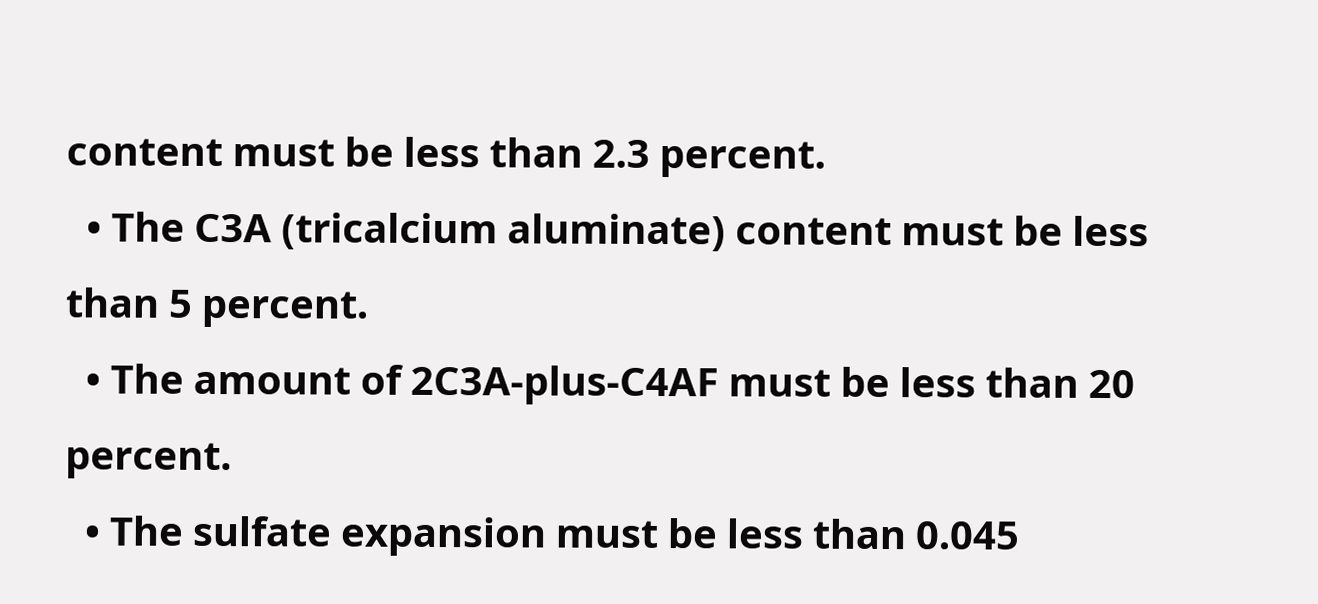content must be less than 2.3 percent.
  • The C3A (tricalcium aluminate) content must be less than 5 percent.
  • The amount of 2C3A-plus-C4AF must be less than 20 percent.
  • The sulfate expansion must be less than 0.045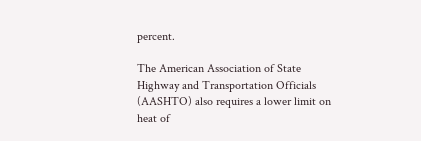percent.

The American Association of State Highway and Transportation Officials (AASHTO) also requires a lower limit on heat of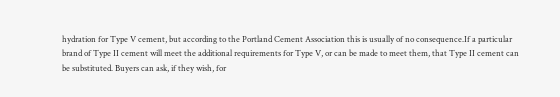hydration for Type V cement, but according to the Portland Cement Association this is usually of no consequence.If a particular brand of Type II cement will meet the additional requirements for Type V, or can be made to meet them, that Type II cement can be substituted. Buyers can ask, if they wish, for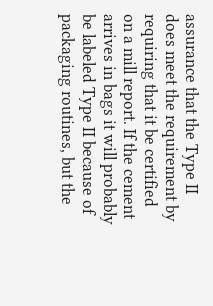assurance that the Type II does meet the requirement by requiring that it be certified on a mill report. If the cement arrives in bags it will probably be labeled Type II because of packaging routines, but the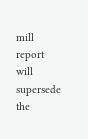mill report will supersede the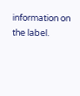information on the label.